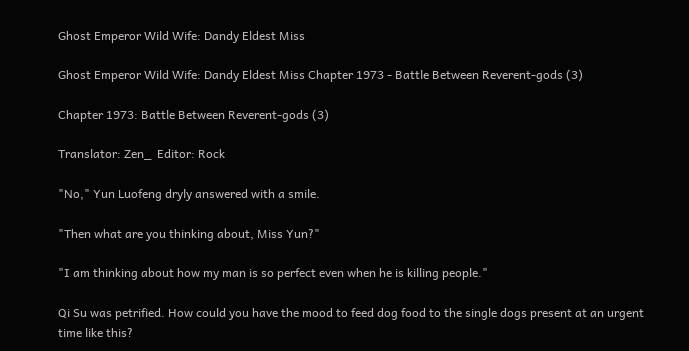Ghost Emperor Wild Wife: Dandy Eldest Miss

Ghost Emperor Wild Wife: Dandy Eldest Miss Chapter 1973 - Battle Between Reverent-gods (3)

Chapter 1973: Battle Between Reverent-gods (3)

Translator: Zen_  Editor: Rock

"No," Yun Luofeng dryly answered with a smile.

"Then what are you thinking about, Miss Yun?"

"I am thinking about how my man is so perfect even when he is killing people."

Qi Su was petrified. How could you have the mood to feed dog food to the single dogs present at an urgent time like this?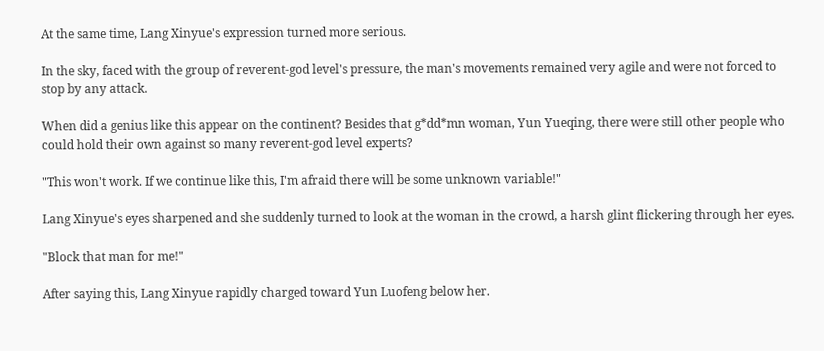At the same time, Lang Xinyue's expression turned more serious.

In the sky, faced with the group of reverent-god level's pressure, the man's movements remained very agile and were not forced to stop by any attack.

When did a genius like this appear on the continent? Besides that g*dd*mn woman, Yun Yueqing, there were still other people who could hold their own against so many reverent-god level experts?

"This won't work. If we continue like this, I'm afraid there will be some unknown variable!"

Lang Xinyue's eyes sharpened and she suddenly turned to look at the woman in the crowd, a harsh glint flickering through her eyes.

"Block that man for me!"

After saying this, Lang Xinyue rapidly charged toward Yun Luofeng below her.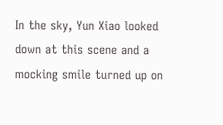In the sky, Yun Xiao looked down at this scene and a mocking smile turned up on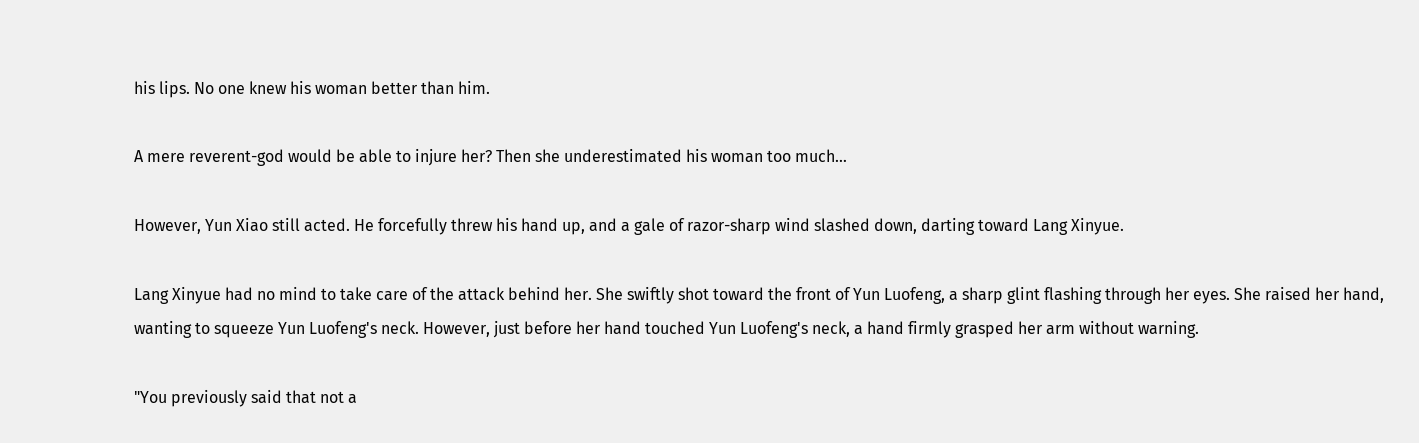his lips. No one knew his woman better than him.

A mere reverent-god would be able to injure her? Then she underestimated his woman too much…

However, Yun Xiao still acted. He forcefully threw his hand up, and a gale of razor-sharp wind slashed down, darting toward Lang Xinyue.

Lang Xinyue had no mind to take care of the attack behind her. She swiftly shot toward the front of Yun Luofeng, a sharp glint flashing through her eyes. She raised her hand, wanting to squeeze Yun Luofeng's neck. However, just before her hand touched Yun Luofeng's neck, a hand firmly grasped her arm without warning.

"You previously said that not a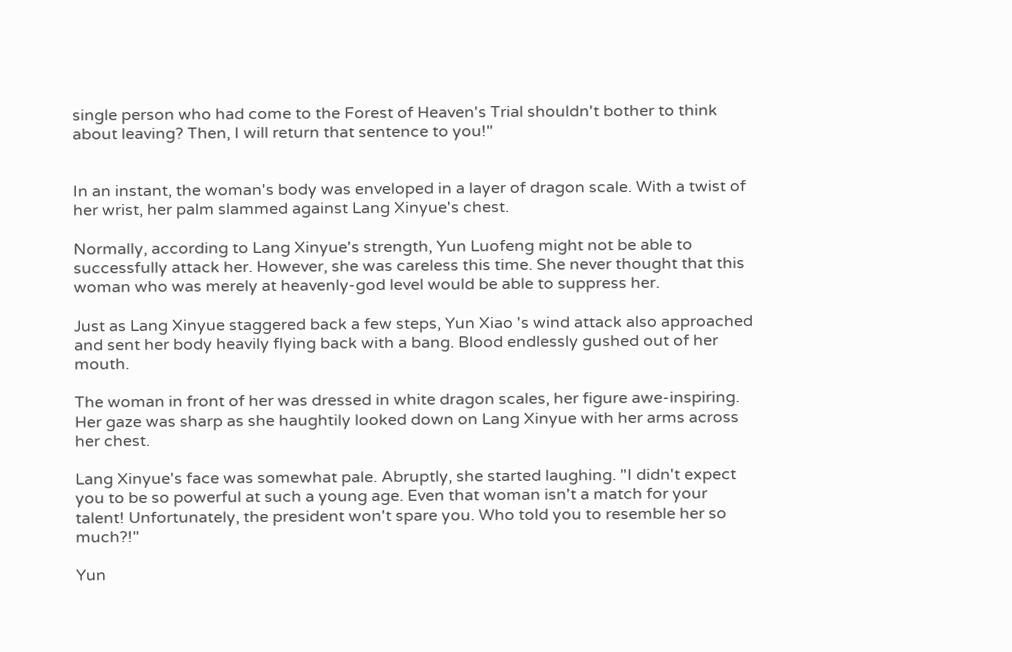single person who had come to the Forest of Heaven's Trial shouldn't bother to think about leaving? Then, I will return that sentence to you!"


In an instant, the woman's body was enveloped in a layer of dragon scale. With a twist of her wrist, her palm slammed against Lang Xinyue's chest.

Normally, according to Lang Xinyue's strength, Yun Luofeng might not be able to successfully attack her. However, she was careless this time. She never thought that this woman who was merely at heavenly-god level would be able to suppress her.

Just as Lang Xinyue staggered back a few steps, Yun Xiao 's wind attack also approached and sent her body heavily flying back with a bang. Blood endlessly gushed out of her mouth.

The woman in front of her was dressed in white dragon scales, her figure awe-inspiring. Her gaze was sharp as she haughtily looked down on Lang Xinyue with her arms across her chest.

Lang Xinyue's face was somewhat pale. Abruptly, she started laughing. "I didn't expect you to be so powerful at such a young age. Even that woman isn't a match for your talent! Unfortunately, the president won't spare you. Who told you to resemble her so much?!"

Yun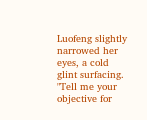Luofeng slightly narrowed her eyes, a cold glint surfacing. "Tell me your objective for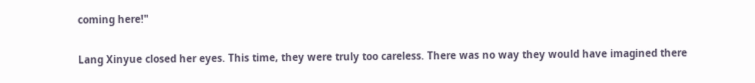coming here!"

Lang Xinyue closed her eyes. This time, they were truly too careless. There was no way they would have imagined there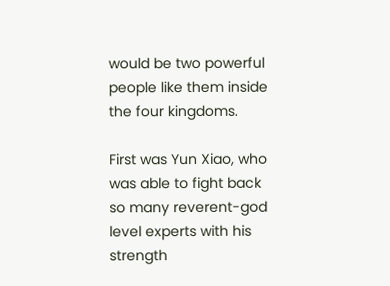would be two powerful people like them inside the four kingdoms.

First was Yun Xiao, who was able to fight back so many reverent-god level experts with his strength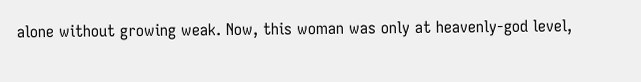alone without growing weak. Now, this woman was only at heavenly-god level,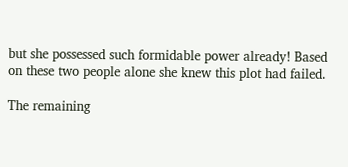but she possessed such formidable power already! Based on these two people alone she knew this plot had failed.

The remaining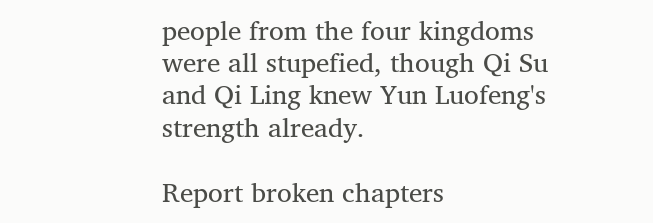people from the four kingdoms were all stupefied, though Qi Su and Qi Ling knew Yun Luofeng's strength already.

Report broken chapters